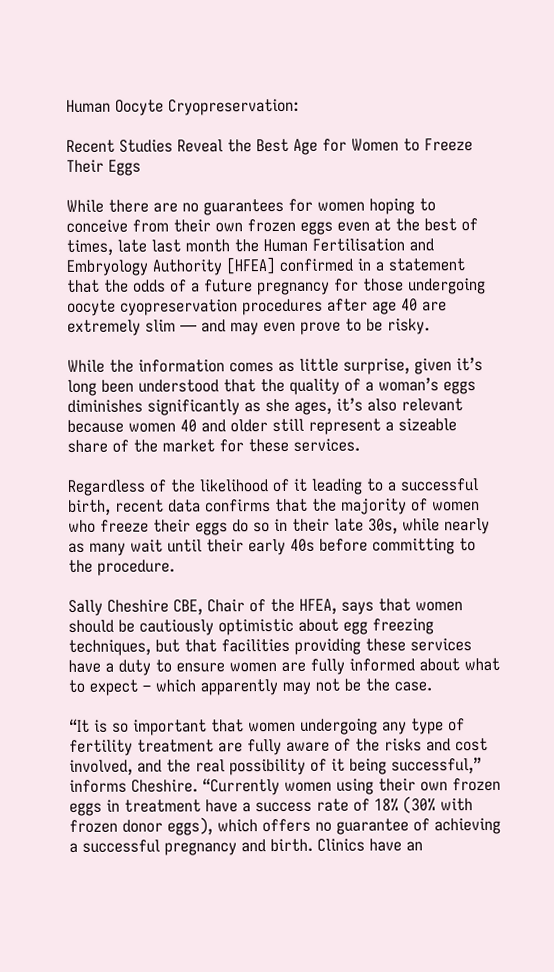Human Oocyte Cryopreservation:

Recent Studies Reveal the Best Age for Women to Freeze Their Eggs

While there are no guarantees for women hoping to conceive from their own frozen eggs even at the best of times, late last month the Human Fertilisation and Embryology Authority [HFEA] confirmed in a statement that the odds of a future pregnancy for those undergoing oocyte cyopreservation procedures after age 40 are extremely slim — and may even prove to be risky.

While the information comes as little surprise, given it’s long been understood that the quality of a woman’s eggs diminishes significantly as she ages, it’s also relevant because women 40 and older still represent a sizeable share of the market for these services.

Regardless of the likelihood of it leading to a successful birth, recent data confirms that the majority of women who freeze their eggs do so in their late 30s, while nearly as many wait until their early 40s before committing to the procedure.

Sally Cheshire CBE, Chair of the HFEA, says that women should be cautiously optimistic about egg freezing techniques, but that facilities providing these services have a duty to ensure women are fully informed about what to expect – which apparently may not be the case.

“It is so important that women undergoing any type of fertility treatment are fully aware of the risks and cost involved, and the real possibility of it being successful,” informs Cheshire. “Currently women using their own frozen eggs in treatment have a success rate of 18% (30% with frozen donor eggs), which offers no guarantee of achieving a successful pregnancy and birth. Clinics have an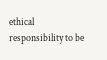ethical responsibility to be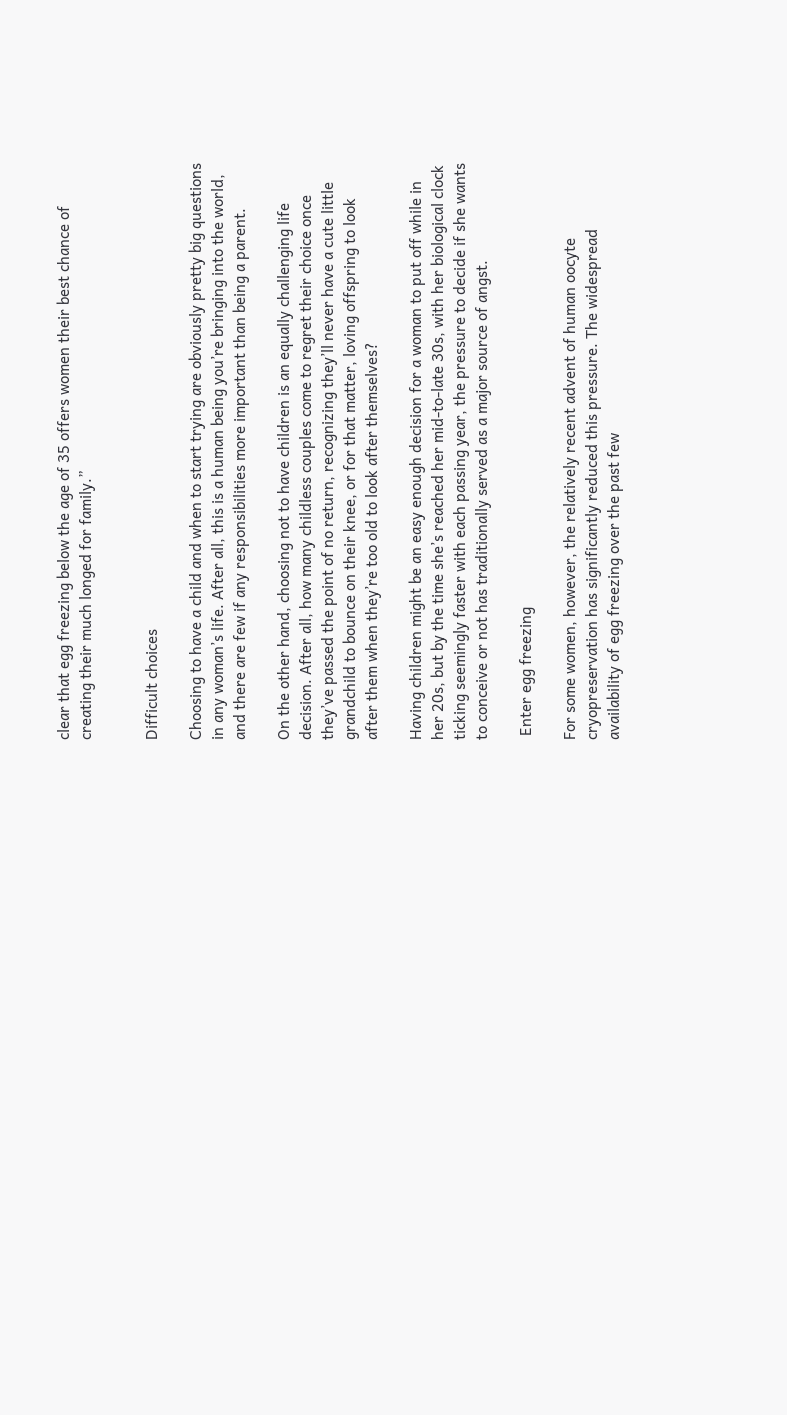clear that egg freezing below the age of 35 offers women their best chance of creating their much longed for family.”


Difficult choices

Choosing to have a child and when to start trying are obviously pretty big questions in any woman’s life. After all, this is a human being you’re bringing into the world, and there are few if any responsibilities more important than being a parent.

On the other hand, choosing not to have children is an equally challenging life decision. After all, how many childless couples come to regret their choice once they’ve passed the point of no return, recognizing they’ll never have a cute little grandchild to bounce on their knee, or for that matter, loving offspring to look after them when they’re too old to look after themselves?

Having children might be an easy enough decision for a woman to put off while in her 20s, but by the time she’s reached her mid-to-late 30s, with her biological clock ticking seemingly faster with each passing year, the pressure to decide if she wants to conceive or not has traditionally served as a major source of angst.

 Enter egg freezing

For some women, however, the relatively recent advent of human oocyte cryopreservation has significantly reduced this pressure. The widespread availability of egg freezing over the past few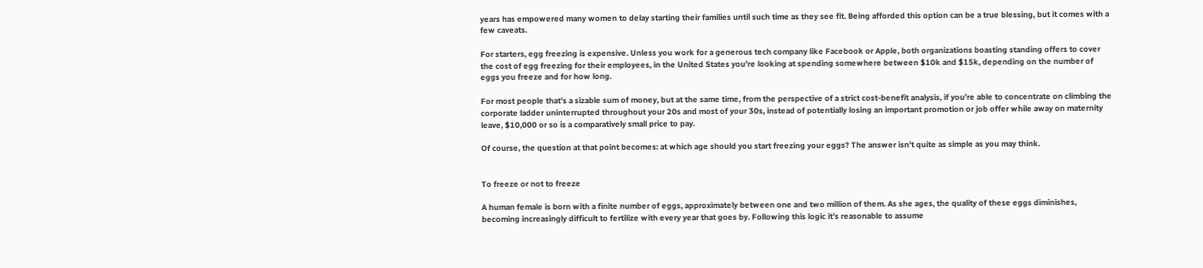years has empowered many women to delay starting their families until such time as they see fit. Being afforded this option can be a true blessing, but it comes with a few caveats.

For starters, egg freezing is expensive. Unless you work for a generous tech company like Facebook or Apple, both organizations boasting standing offers to cover the cost of egg freezing for their employees, in the United States you’re looking at spending somewhere between $10k and $15k, depending on the number of eggs you freeze and for how long.

For most people that’s a sizable sum of money, but at the same time, from the perspective of a strict cost-benefit analysis, if you’re able to concentrate on climbing the corporate ladder uninterrupted throughout your 20s and most of your 30s, instead of potentially losing an important promotion or job offer while away on maternity leave, $10,000 or so is a comparatively small price to pay.

Of course, the question at that point becomes: at which age should you start freezing your eggs? The answer isn’t quite as simple as you may think.


To freeze or not to freeze

A human female is born with a finite number of eggs, approximately between one and two million of them. As she ages, the quality of these eggs diminishes, becoming increasingly difficult to fertilize with every year that goes by. Following this logic it’s reasonable to assume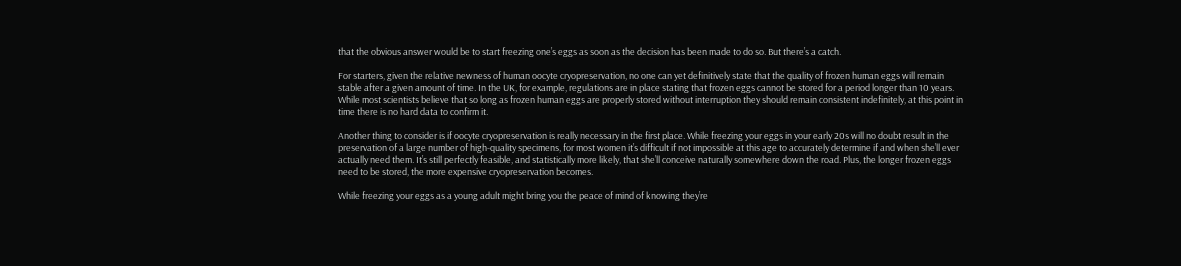that the obvious answer would be to start freezing one’s eggs as soon as the decision has been made to do so. But there’s a catch.

For starters, given the relative newness of human oocyte cryopreservation, no one can yet definitively state that the quality of frozen human eggs will remain stable after a given amount of time. In the UK, for example, regulations are in place stating that frozen eggs cannot be stored for a period longer than 10 years. While most scientists believe that so long as frozen human eggs are properly stored without interruption they should remain consistent indefinitely, at this point in time there is no hard data to confirm it.

Another thing to consider is if oocyte cryopreservation is really necessary in the first place. While freezing your eggs in your early 20s will no doubt result in the preservation of a large number of high-quality specimens, for most women it’s difficult if not impossible at this age to accurately determine if and when she’ll ever actually need them. It’s still perfectly feasible, and statistically more likely, that she’ll conceive naturally somewhere down the road. Plus, the longer frozen eggs need to be stored, the more expensive cryopreservation becomes.

While freezing your eggs as a young adult might bring you the peace of mind of knowing they’re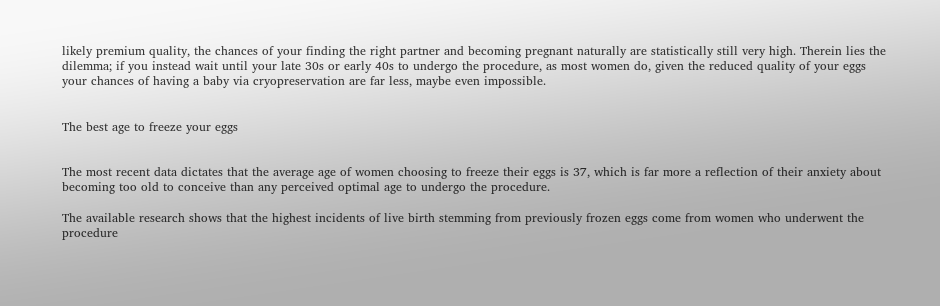likely premium quality, the chances of your finding the right partner and becoming pregnant naturally are statistically still very high. Therein lies the dilemma; if you instead wait until your late 30s or early 40s to undergo the procedure, as most women do, given the reduced quality of your eggs your chances of having a baby via cryopreservation are far less, maybe even impossible.


The best age to freeze your eggs


The most recent data dictates that the average age of women choosing to freeze their eggs is 37, which is far more a reflection of their anxiety about becoming too old to conceive than any perceived optimal age to undergo the procedure.

The available research shows that the highest incidents of live birth stemming from previously frozen eggs come from women who underwent the procedure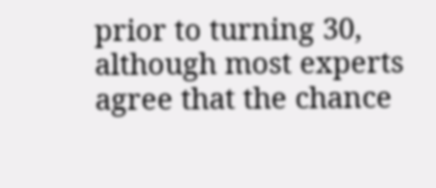prior to turning 30, although most experts agree that the chance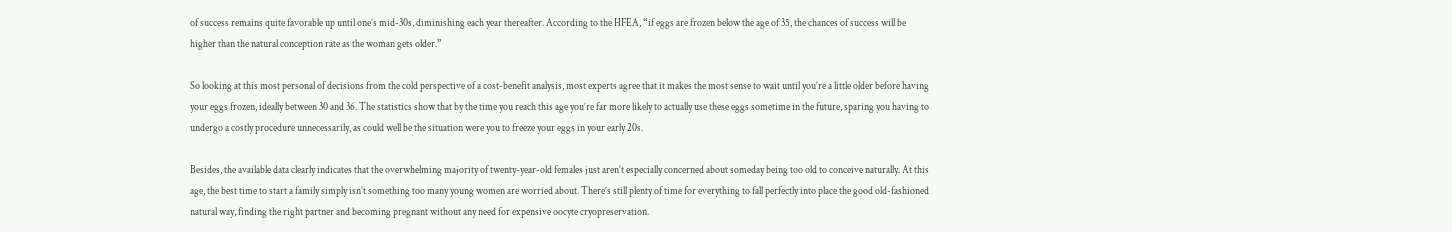of success remains quite favorable up until one’s mid-30s, diminishing each year thereafter. According to the HFEA, “if eggs are frozen below the age of 35, the chances of success will be higher than the natural conception rate as the woman gets older.”

So looking at this most personal of decisions from the cold perspective of a cost-benefit analysis, most experts agree that it makes the most sense to wait until you’re a little older before having your eggs frozen, ideally between 30 and 36. The statistics show that by the time you reach this age you’re far more likely to actually use these eggs sometime in the future, sparing you having to undergo a costly procedure unnecessarily, as could well be the situation were you to freeze your eggs in your early 20s.

Besides, the available data clearly indicates that the overwhelming majority of twenty-year-old females just aren’t especially concerned about someday being too old to conceive naturally. At this age, the best time to start a family simply isn’t something too many young women are worried about. There’s still plenty of time for everything to fall perfectly into place the good old-fashioned natural way, finding the right partner and becoming pregnant without any need for expensive oocyte cryopreservation.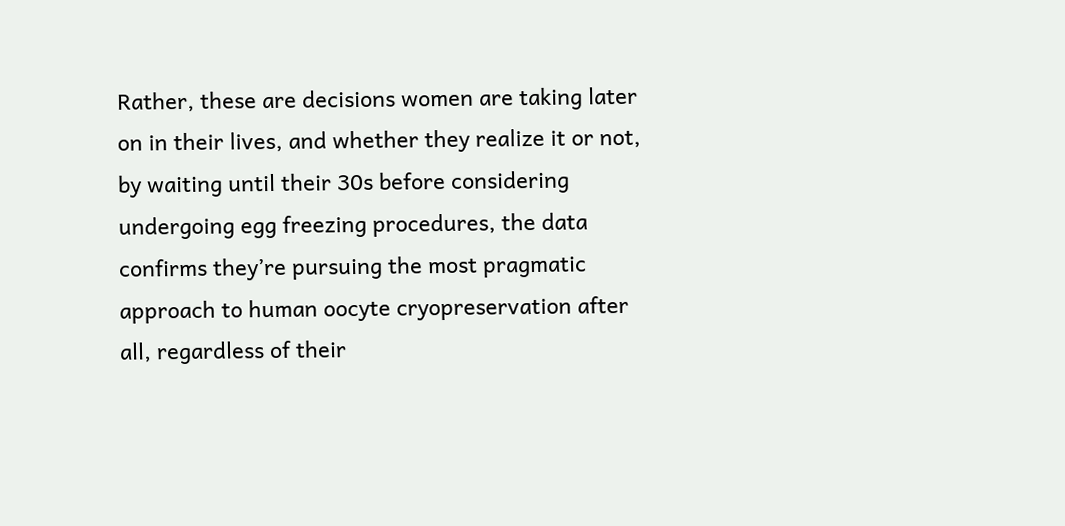Rather, these are decisions women are taking later on in their lives, and whether they realize it or not, by waiting until their 30s before considering undergoing egg freezing procedures, the data confirms they’re pursuing the most pragmatic approach to human oocyte cryopreservation after all, regardless of their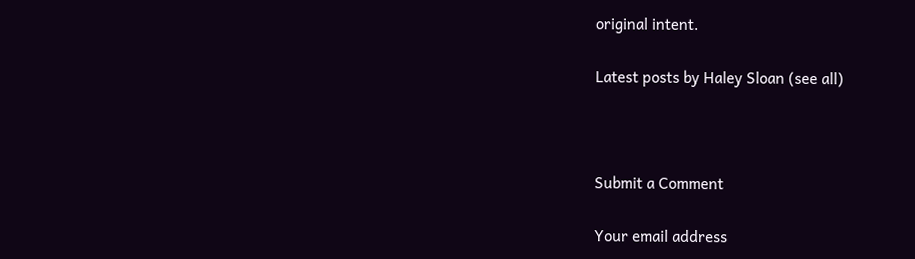original intent.

Latest posts by Haley Sloan (see all)



Submit a Comment

Your email address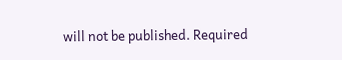will not be published. Required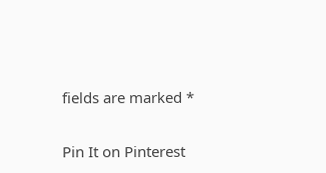fields are marked *

Pin It on Pinterest